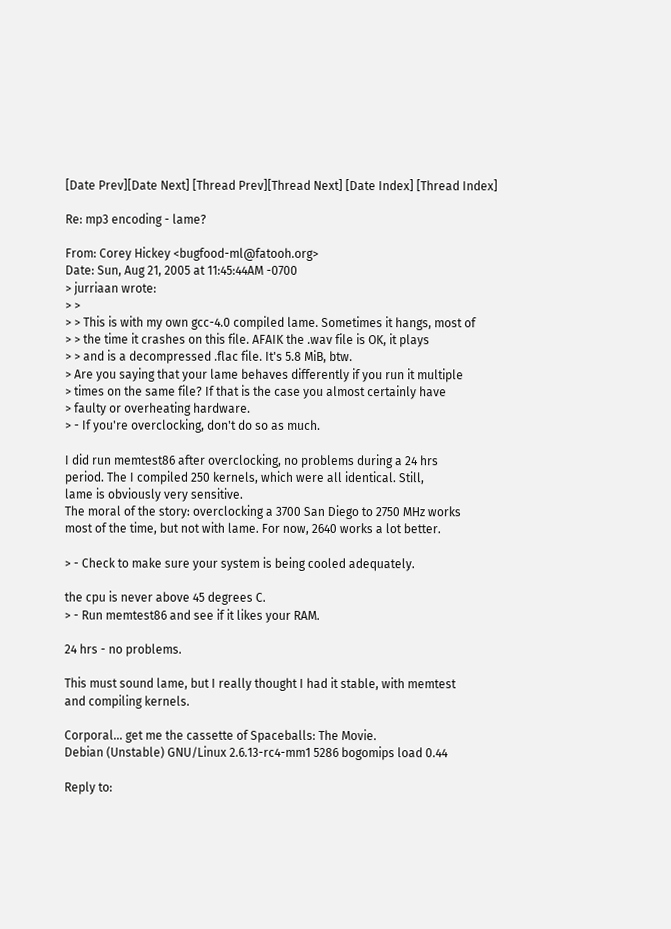[Date Prev][Date Next] [Thread Prev][Thread Next] [Date Index] [Thread Index]

Re: mp3 encoding - lame?

From: Corey Hickey <bugfood-ml@fatooh.org>
Date: Sun, Aug 21, 2005 at 11:45:44AM -0700
> jurriaan wrote:
> >
> > This is with my own gcc-4.0 compiled lame. Sometimes it hangs, most of
> > the time it crashes on this file. AFAIK the .wav file is OK, it plays
> > and is a decompressed .flac file. It's 5.8 MiB, btw.
> Are you saying that your lame behaves differently if you run it multiple
> times on the same file? If that is the case you almost certainly have
> faulty or overheating hardware.
> - If you're overclocking, don't do so as much.

I did run memtest86 after overclocking, no problems during a 24 hrs
period. The I compiled 250 kernels, which were all identical. Still,
lame is obviously very sensitive.
The moral of the story: overclocking a 3700 San Diego to 2750 MHz works
most of the time, but not with lame. For now, 2640 works a lot better.

> - Check to make sure your system is being cooled adequately.

the cpu is never above 45 degrees C.
> - Run memtest86 and see if it likes your RAM.

24 hrs - no problems.

This must sound lame, but I really thought I had it stable, with memtest
and compiling kernels.

Corporal... get me the cassette of Spaceballs: The Movie.
Debian (Unstable) GNU/Linux 2.6.13-rc4-mm1 5286 bogomips load 0.44

Reply to: